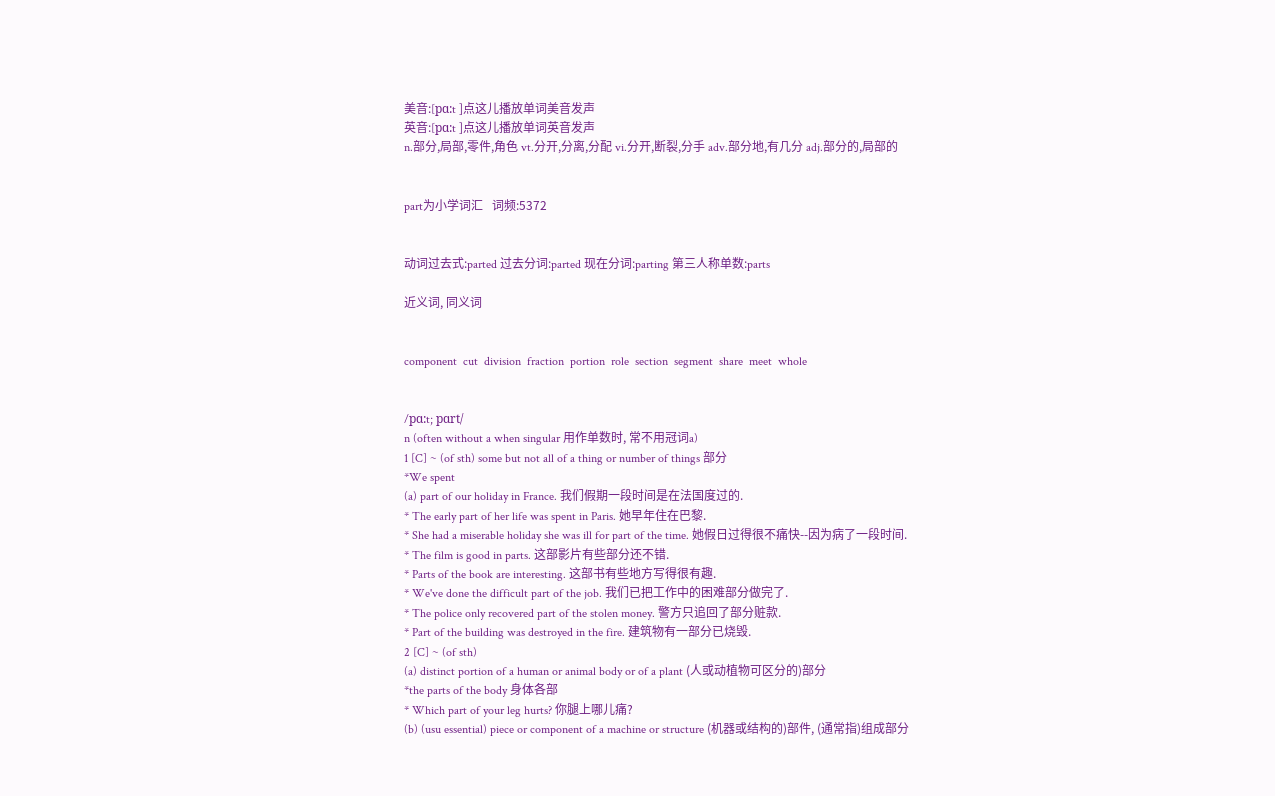美音:[pɑ:t ]点这儿播放单词美音发声
英音:[pɑ:t ]点这儿播放单词英音发声
n.部分,局部,零件,角色 vt.分开,分离,分配 vi.分开,断裂,分手 adv.部分地,有几分 adj.部分的,局部的


part为小学词汇   词频:5372


动词过去式:parted 过去分词:parted 现在分词:parting 第三人称单数:parts

近义词, 同义词


component  cut  division  fraction  portion  role  section  segment  share  meet  whole


/pɑ:t; pɑrt/
n (often without a when singular 用作单数时, 常不用冠词a)
1 [C] ~ (of sth) some but not all of a thing or number of things 部分
*We spent
(a) part of our holiday in France. 我们假期一段时间是在法国度过的.
* The early part of her life was spent in Paris. 她早年住在巴黎.
* She had a miserable holiday she was ill for part of the time. 她假日过得很不痛快--因为病了一段时间.
* The film is good in parts. 这部影片有些部分还不错.
* Parts of the book are interesting. 这部书有些地方写得很有趣.
* We've done the difficult part of the job. 我们已把工作中的困难部分做完了.
* The police only recovered part of the stolen money. 警方只追回了部分赃款.
* Part of the building was destroyed in the fire. 建筑物有一部分已烧毁.
2 [C] ~ (of sth)
(a) distinct portion of a human or animal body or of a plant (人或动植物可区分的)部分
*the parts of the body 身体各部
* Which part of your leg hurts? 你腿上哪儿痛?
(b) (usu essential) piece or component of a machine or structure (机器或结构的)部件, (通常指)组成部分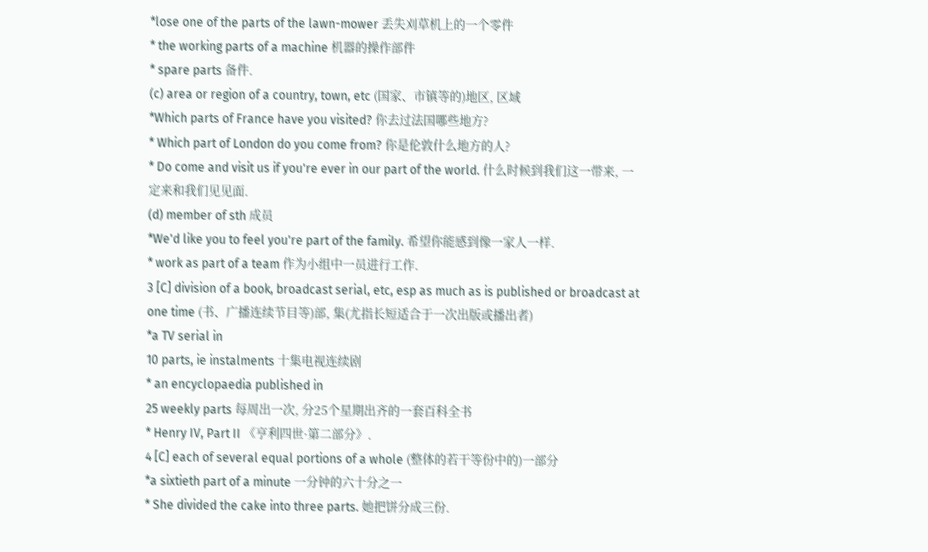*lose one of the parts of the lawn-mower 丢失刈草机上的一个零件
* the working parts of a machine 机器的操作部件
* spare parts 备件.
(c) area or region of a country, town, etc (国家、市镇等的)地区, 区域
*Which parts of France have you visited? 你去过法国哪些地方?
* Which part of London do you come from? 你是伦敦什么地方的人?
* Do come and visit us if you're ever in our part of the world. 什么时候到我们这一带来, 一定来和我们见见面.
(d) member of sth 成员
*We'd like you to feel you're part of the family. 希望你能感到像一家人一样.
* work as part of a team 作为小组中一员进行工作.
3 [C] division of a book, broadcast serial, etc, esp as much as is published or broadcast at one time (书、广播连续节目等)部, 集(尤指长短适合于一次出版或播出者)
*a TV serial in
10 parts, ie instalments 十集电视连续剧
* an encyclopaedia published in
25 weekly parts 每周出一次, 分25个星期出齐的一套百科全书
* Henry IV, Part II 《亨利四世·第二部分》.
4 [C] each of several equal portions of a whole (整体的若干等份中的)一部分
*a sixtieth part of a minute 一分钟的六十分之一
* She divided the cake into three parts. 她把饼分成三份.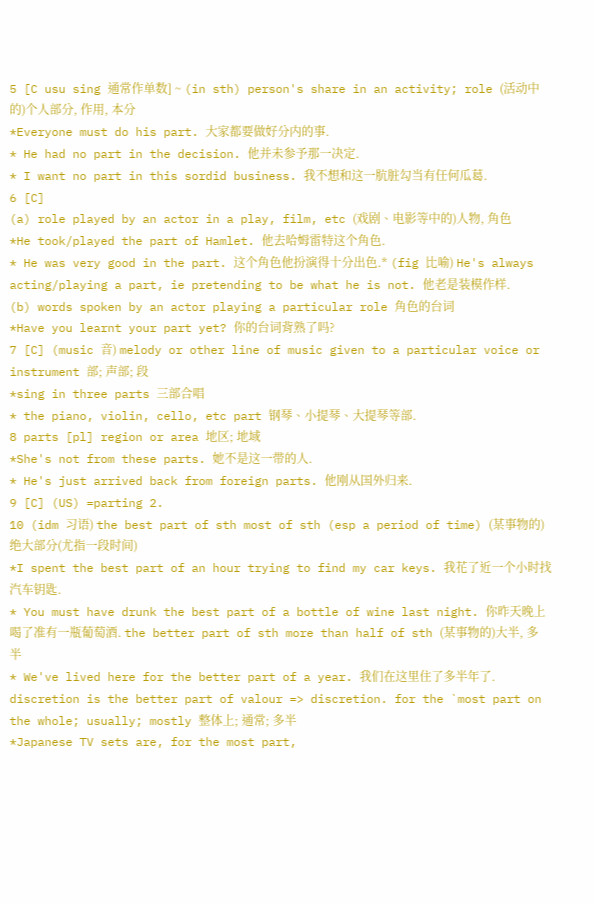5 [C usu sing 通常作单数] ~ (in sth) person's share in an activity; role (活动中的)个人部分, 作用, 本分
*Everyone must do his part. 大家都要做好分内的事.
* He had no part in the decision. 他并未参予那一决定.
* I want no part in this sordid business. 我不想和这一肮脏勾当有任何瓜葛.
6 [C]
(a) role played by an actor in a play, film, etc (戏剧、电影等中的)人物, 角色
*He took/played the part of Hamlet. 他去哈姆雷特这个角色.
* He was very good in the part. 这个角色他扮演得十分出色.* (fig 比喻) He's always acting/playing a part, ie pretending to be what he is not. 他老是装模作样.
(b) words spoken by an actor playing a particular role 角色的台词
*Have you learnt your part yet? 你的台词背熟了吗?
7 [C] (music 音) melody or other line of music given to a particular voice or instrument 部; 声部; 段
*sing in three parts 三部合唱
* the piano, violin, cello, etc part 钢琴、小提琴、大提琴等部.
8 parts [pl] region or area 地区; 地域
*She's not from these parts. 她不是这一带的人.
* He's just arrived back from foreign parts. 他刚从国外归来.
9 [C] (US) =parting 2.
10 (idm 习语) the best part of sth most of sth (esp a period of time) (某事物的)绝大部分(尤指一段时间)
*I spent the best part of an hour trying to find my car keys. 我花了近一个小时找汽车钥匙.
* You must have drunk the best part of a bottle of wine last night. 你昨天晚上喝了准有一瓶葡萄酒. the better part of sth more than half of sth (某事物的)大半, 多半
* We've lived here for the better part of a year. 我们在这里住了多半年了. discretion is the better part of valour => discretion. for the `most part on the whole; usually; mostly 整体上; 通常; 多半
*Japanese TV sets are, for the most part,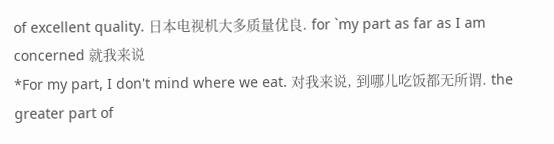of excellent quality. 日本电视机大多质量优良. for `my part as far as I am concerned 就我来说
*For my part, I don't mind where we eat. 对我来说, 到哪儿吃饭都无所谓. the greater part of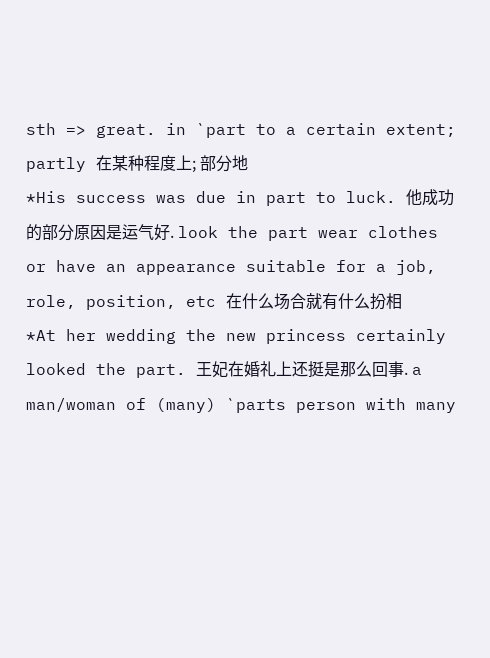sth => great. in `part to a certain extent; partly 在某种程度上; 部分地
*His success was due in part to luck. 他成功的部分原因是运气好. look the part wear clothes or have an appearance suitable for a job, role, position, etc 在什么场合就有什么扮相
*At her wedding the new princess certainly looked the part. 王妃在婚礼上还挺是那么回事. a man/woman of (many) `parts person with many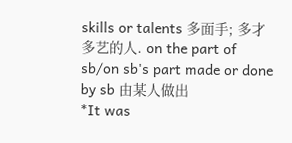skills or talents 多面手; 多才多艺的人. on the part of sb/on sb's part made or done by sb 由某人做出
*It was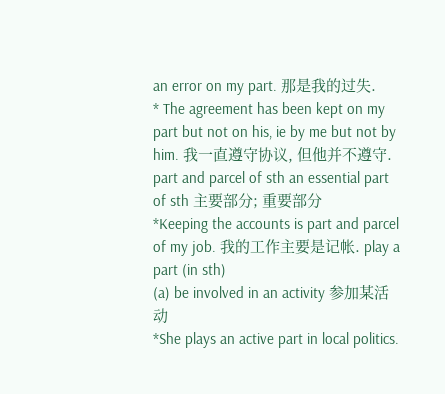an error on my part. 那是我的过失.
* The agreement has been kept on my part but not on his, ie by me but not by him. 我一直遵守协议, 但他并不遵守. part and parcel of sth an essential part of sth 主要部分; 重要部分
*Keeping the accounts is part and parcel of my job. 我的工作主要是记帐. play a part (in sth)
(a) be involved in an activity 参加某活动
*She plays an active part in local politics.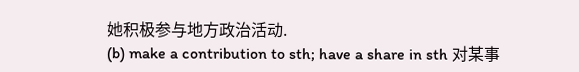她积极参与地方政治活动.
(b) make a contribution to sth; have a share in sth 对某事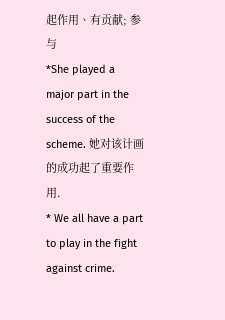起作用、有贡献; 参与
*She played a major part in the success of the scheme. 她对该计画的成功起了重要作用.
* We all have a part to play in the fight against crime.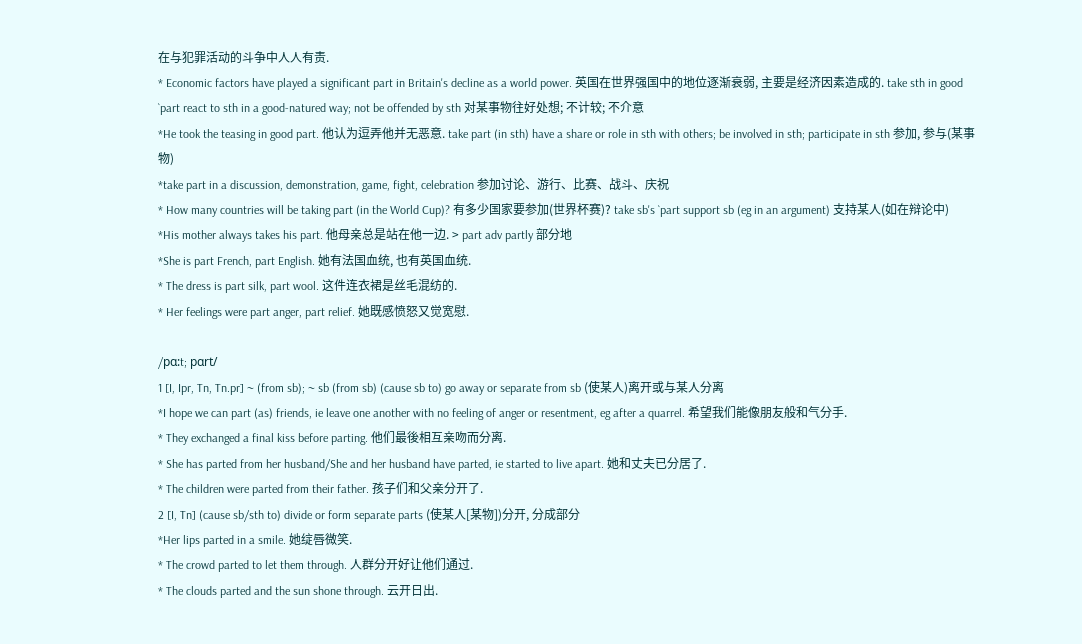在与犯罪活动的斗争中人人有责.
* Economic factors have played a significant part in Britain's decline as a world power. 英国在世界强国中的地位逐渐衰弱, 主要是经济因素造成的. take sth in good `part react to sth in a good-natured way; not be offended by sth 对某事物往好处想; 不计较; 不介意
*He took the teasing in good part. 他认为逗弄他并无恶意. take part (in sth) have a share or role in sth with others; be involved in sth; participate in sth 参加, 参与(某事物)
*take part in a discussion, demonstration, game, fight, celebration 参加讨论、游行、比赛、战斗、庆祝
* How many countries will be taking part (in the World Cup)? 有多少国家要参加(世界杯赛)? take sb's `part support sb (eg in an argument) 支持某人(如在辩论中)
*His mother always takes his part. 他母亲总是站在他一边. > part adv partly 部分地
*She is part French, part English. 她有法国血统, 也有英国血统.
* The dress is part silk, part wool. 这件连衣裙是丝毛混纺的.
* Her feelings were part anger, part relief. 她既感愤怒又觉宽慰.

/pɑ:t; pɑrt/
1 [I, Ipr, Tn, Tn.pr] ~ (from sb); ~ sb (from sb) (cause sb to) go away or separate from sb (使某人)离开或与某人分离
*I hope we can part (as) friends, ie leave one another with no feeling of anger or resentment, eg after a quarrel. 希望我们能像朋友般和气分手.
* They exchanged a final kiss before parting. 他们最後相互亲吻而分离.
* She has parted from her husband/She and her husband have parted, ie started to live apart. 她和丈夫已分居了.
* The children were parted from their father. 孩子们和父亲分开了.
2 [I, Tn] (cause sb/sth to) divide or form separate parts (使某人[某物])分开, 分成部分
*Her lips parted in a smile. 她绽唇微笑.
* The crowd parted to let them through. 人群分开好让他们通过.
* The clouds parted and the sun shone through. 云开日出.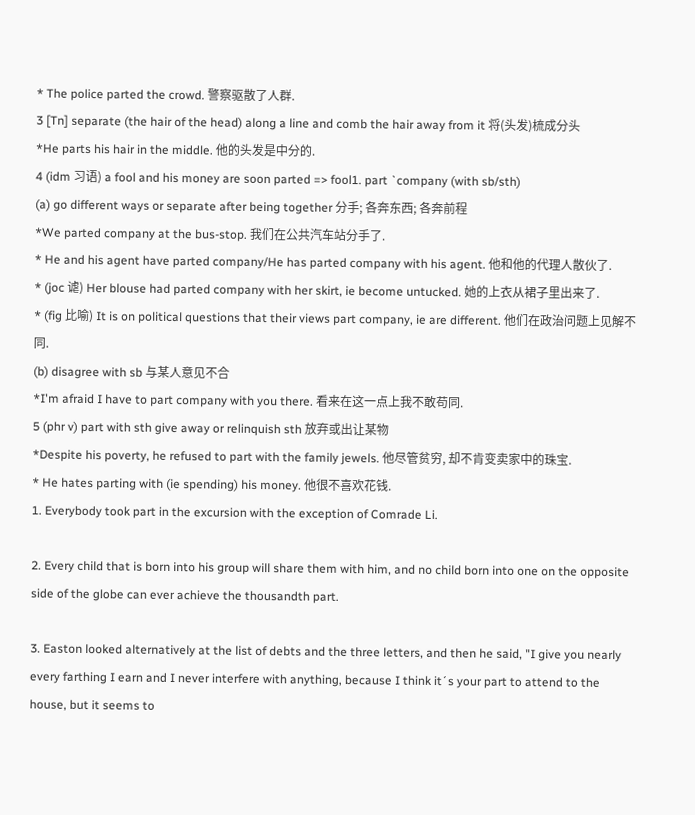* The police parted the crowd. 警察驱散了人群.
3 [Tn] separate (the hair of the head) along a line and comb the hair away from it 将(头发)梳成分头
*He parts his hair in the middle. 他的头发是中分的.
4 (idm 习语) a fool and his money are soon parted => fool1. part `company (with sb/sth)
(a) go different ways or separate after being together 分手; 各奔东西; 各奔前程
*We parted company at the bus-stop. 我们在公共汽车站分手了.
* He and his agent have parted company/He has parted company with his agent. 他和他的代理人散伙了.
* (joc 谑) Her blouse had parted company with her skirt, ie become untucked. 她的上衣从裙子里出来了.
* (fig 比喻) It is on political questions that their views part company, ie are different. 他们在政治问题上见解不同.
(b) disagree with sb 与某人意见不合
*I'm afraid I have to part company with you there. 看来在这一点上我不敢苟同.
5 (phr v) part with sth give away or relinquish sth 放弃或出让某物
*Despite his poverty, he refused to part with the family jewels. 他尽管贫穷, 却不肯变卖家中的珠宝.
* He hates parting with (ie spending) his money. 他很不喜欢花钱.
1. Everybody took part in the excursion with the exception of Comrade Li.

2. Every child that is born into his group will share them with him, and no child born into one on the opposite side of the globe can ever achieve the thousandth part.

3. Easton looked alternatively at the list of debts and the three letters, and then he said, "I give you nearly every farthing I earn and I never interfere with anything, because I think it´s your part to attend to the house, but it seems to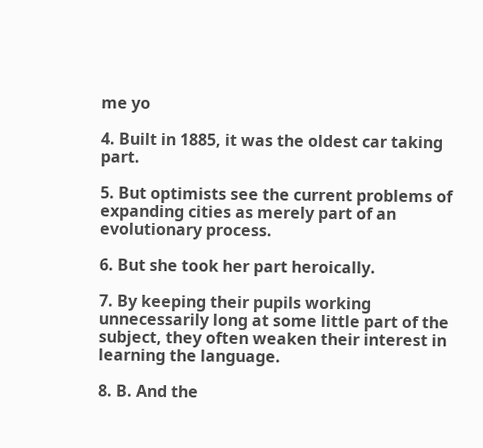me yo

4. Built in 1885, it was the oldest car taking part.

5. But optimists see the current problems of expanding cities as merely part of an evolutionary process.

6. But she took her part heroically.

7. By keeping their pupils working unnecessarily long at some little part of the subject, they often weaken their interest in learning the language.

8. B. And the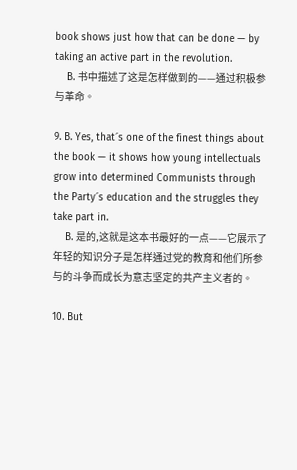book shows just how that can be done — by taking an active part in the revolution.
    B. 书中描述了这是怎样做到的——通过积极参与革命。

9. B. Yes, that´s one of the finest things about the book — it shows how young intellectuals grow into determined Communists through the Party´s education and the struggles they take part in.
    B. 是的,这就是这本书最好的一点——它展示了年轻的知识分子是怎样通过党的教育和他们所参与的斗争而成长为意志坚定的共产主义者的。

10. But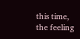this time, the feeling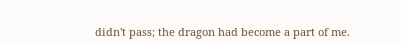didn't pass; the dragon had become a part of me.